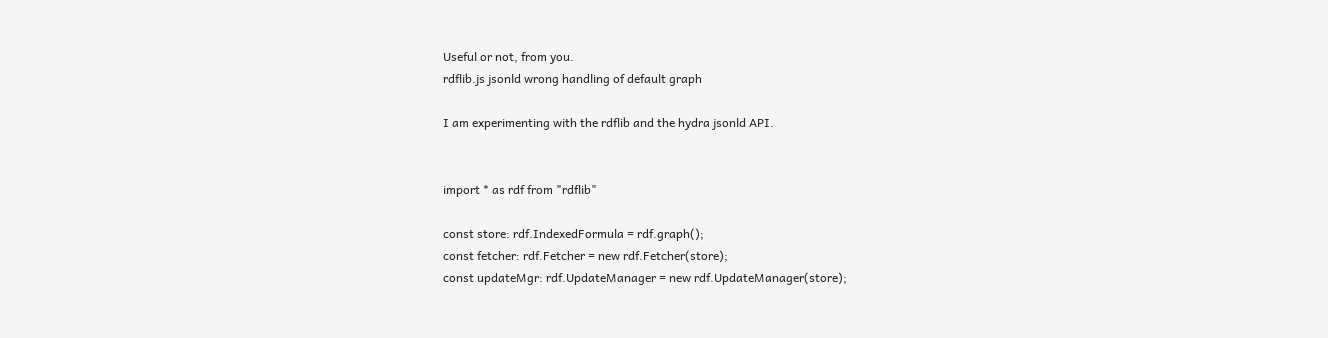Useful or not, from you.
rdflib.js jsonld wrong handling of default graph

I am experimenting with the rdflib and the hydra jsonld API.


import * as rdf from "rdflib"

const store: rdf.IndexedFormula = rdf.graph();
const fetcher: rdf.Fetcher = new rdf.Fetcher(store);
const updateMgr: rdf.UpdateManager = new rdf.UpdateManager(store);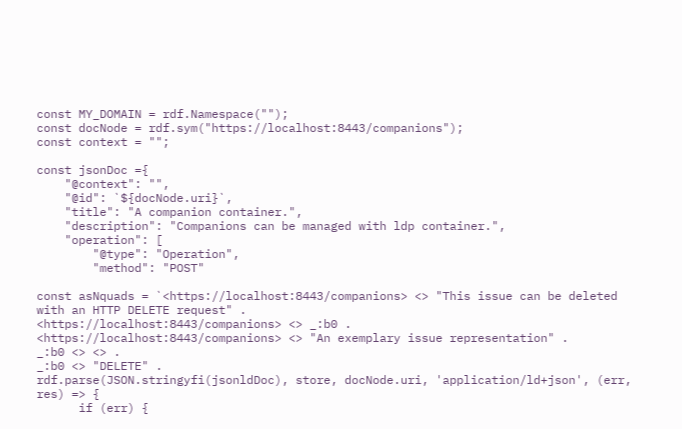const MY_DOMAIN = rdf.Namespace("");
const docNode = rdf.sym("https://localhost:8443/companions");
const context = "";

const jsonDoc ={
    "@context": "",
    "@id": `${docNode.uri}`,
    "title": "A companion container.",
    "description": "Companions can be managed with ldp container.",
    "operation": [
        "@type": "Operation",
        "method": "POST"

const asNquads = `<https://localhost:8443/companions> <> "This issue can be deleted with an HTTP DELETE request" .
<https://localhost:8443/companions> <> _:b0 .
<https://localhost:8443/companions> <> "An exemplary issue representation" .
_:b0 <> <> .
_:b0 <> "DELETE" .
rdf.parse(JSON.stringyfi(jsonldDoc), store, docNode.uri, 'application/ld+json', (err, res) => {
      if (err) {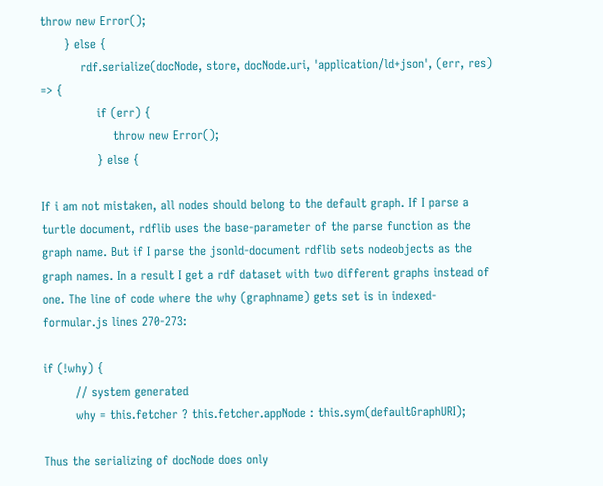throw new Error();
      } else {
          rdf.serialize(docNode, store, docNode.uri, 'application/ld+json', (err, res) => {
              if (err) {
                  throw new Error();
              } else {

If i am not mistaken, all nodes should belong to the default graph. If I parse a turtle document, rdflib uses the base-parameter of the parse function as the graph name. But if I parse the jsonld-document rdflib sets nodeobjects as the graph names. In a result I get a rdf dataset with two different graphs instead of one. The line of code where the why (graphname) gets set is in indexed-formular.js lines 270-273:

if (!why) {
        // system generated
        why = this.fetcher ? this.fetcher.appNode : this.sym(defaultGraphURI);

Thus the serializing of docNode does only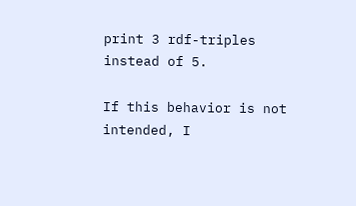print 3 rdf-triples instead of 5.

If this behavior is not intended, I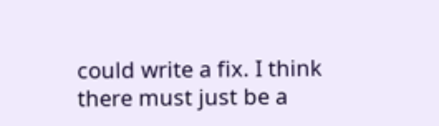could write a fix. I think there must just be a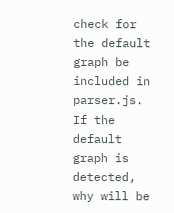check for the default graph be included in parser.js. If the default graph is detected, why will be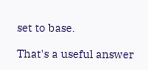set to base.

That's a useful answer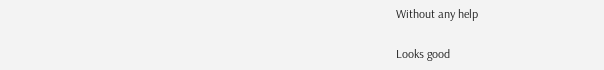Without any help

Looks good